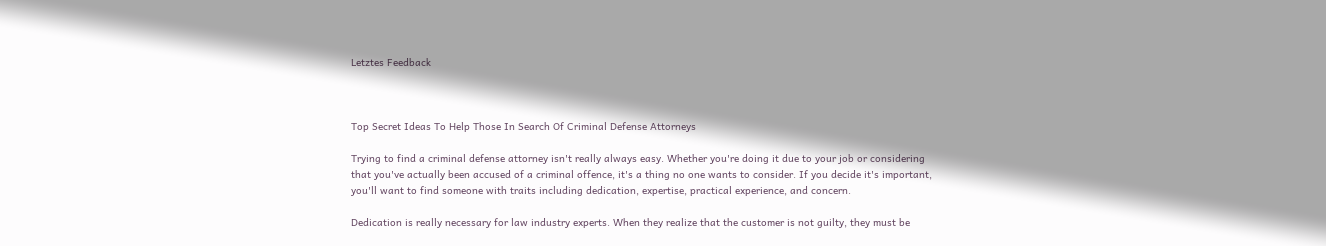Letztes Feedback



Top Secret Ideas To Help Those In Search Of Criminal Defense Attorneys

Trying to find a criminal defense attorney isn't really always easy. Whether you're doing it due to your job or considering that you've actually been accused of a criminal offence, it's a thing no one wants to consider. If you decide it's important, you'll want to find someone with traits including dedication, expertise, practical experience, and concern.

Dedication is really necessary for law industry experts. When they realize that the customer is not guilty, they must be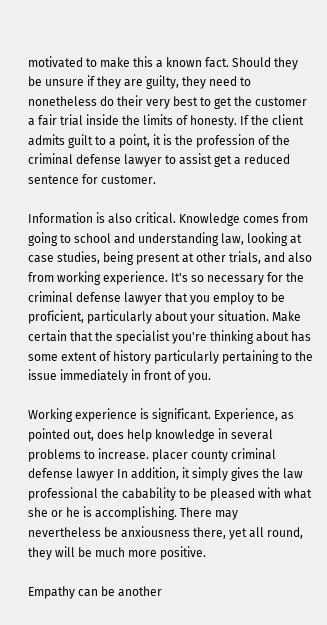motivated to make this a known fact. Should they be unsure if they are guilty, they need to nonetheless do their very best to get the customer a fair trial inside the limits of honesty. If the client admits guilt to a point, it is the profession of the criminal defense lawyer to assist get a reduced sentence for customer.

Information is also critical. Knowledge comes from going to school and understanding law, looking at case studies, being present at other trials, and also from working experience. It's so necessary for the criminal defense lawyer that you employ to be proficient, particularly about your situation. Make certain that the specialist you're thinking about has some extent of history particularly pertaining to the issue immediately in front of you.

Working experience is significant. Experience, as pointed out, does help knowledge in several problems to increase. placer county criminal defense lawyer In addition, it simply gives the law professional the cabability to be pleased with what she or he is accomplishing. There may nevertheless be anxiousness there, yet all round, they will be much more positive.

Empathy can be another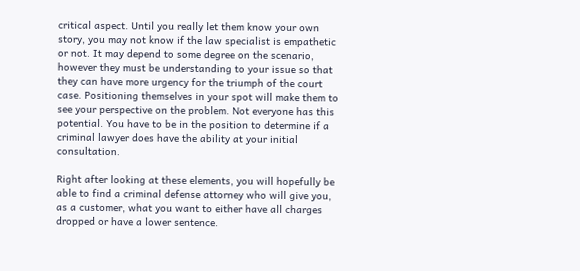critical aspect. Until you really let them know your own story, you may not know if the law specialist is empathetic or not. It may depend to some degree on the scenario, however they must be understanding to your issue so that they can have more urgency for the triumph of the court case. Positioning themselves in your spot will make them to see your perspective on the problem. Not everyone has this potential. You have to be in the position to determine if a criminal lawyer does have the ability at your initial consultation.

Right after looking at these elements, you will hopefully be able to find a criminal defense attorney who will give you, as a customer, what you want to either have all charges dropped or have a lower sentence.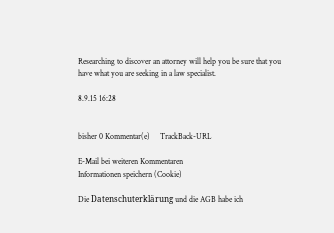Researching to discover an attorney will help you be sure that you have what you are seeking in a law specialist.

8.9.15 16:28


bisher 0 Kommentar(e)     TrackBack-URL

E-Mail bei weiteren Kommentaren
Informationen speichern (Cookie)

Die Datenschuterklärung und die AGB habe ich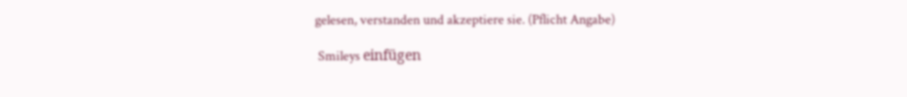gelesen, verstanden und akzeptiere sie. (Pflicht Angabe)

 Smileys einfügen